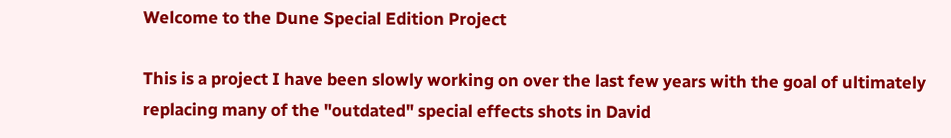Welcome to the Dune Special Edition Project

This is a project I have been slowly working on over the last few years with the goal of ultimately replacing many of the "outdated" special effects shots in David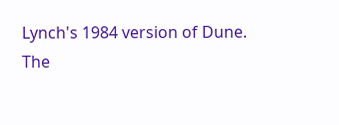Lynch's 1984 version of Dune.
The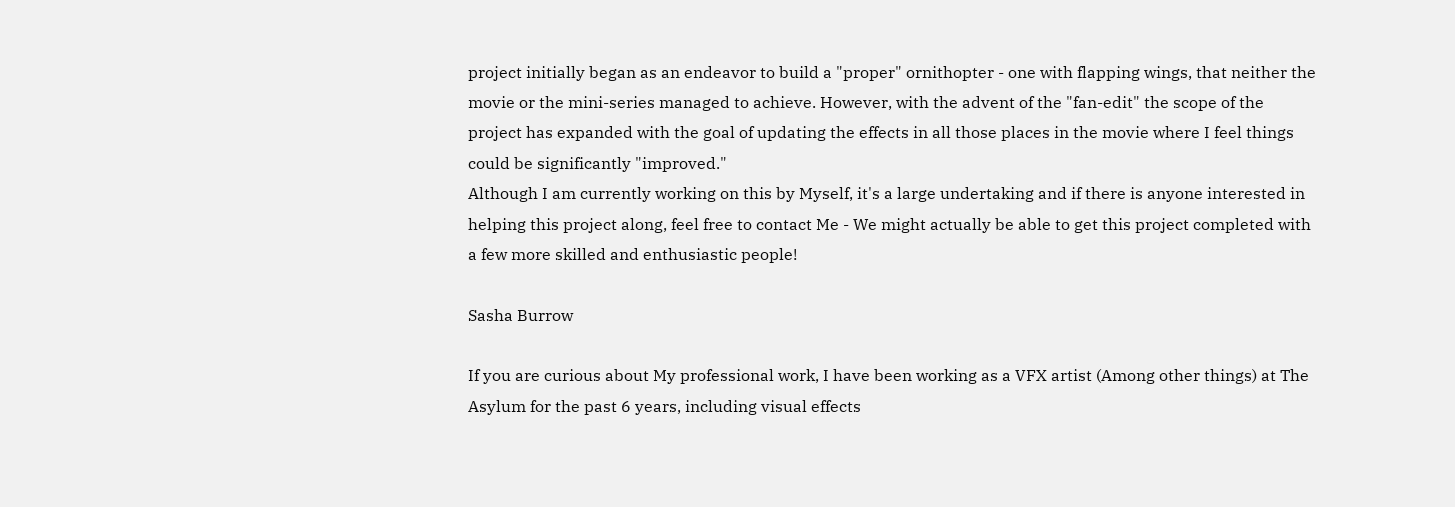project initially began as an endeavor to build a "proper" ornithopter - one with flapping wings, that neither the movie or the mini-series managed to achieve. However, with the advent of the "fan-edit" the scope of the project has expanded with the goal of updating the effects in all those places in the movie where I feel things could be significantly "improved."
Although I am currently working on this by Myself, it's a large undertaking and if there is anyone interested in helping this project along, feel free to contact Me - We might actually be able to get this project completed with a few more skilled and enthusiastic people!

Sasha Burrow

If you are curious about My professional work, I have been working as a VFX artist (Among other things) at The Asylum for the past 6 years, including visual effects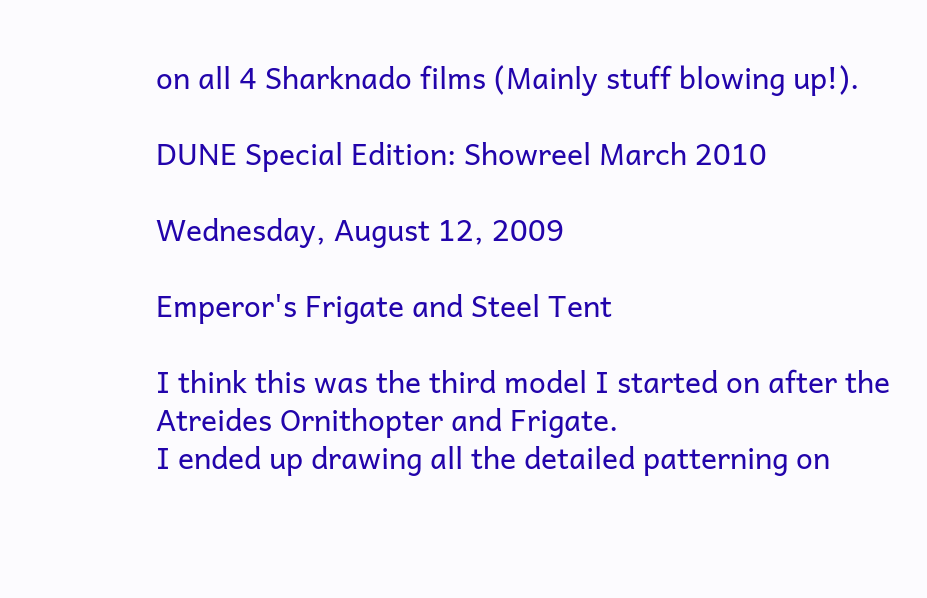on all 4 Sharknado films (Mainly stuff blowing up!).

DUNE Special Edition: Showreel March 2010

Wednesday, August 12, 2009

Emperor's Frigate and Steel Tent

I think this was the third model I started on after the Atreides Ornithopter and Frigate.
I ended up drawing all the detailed patterning on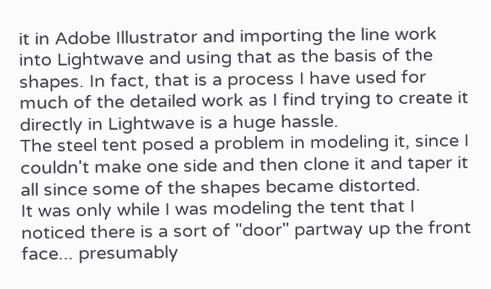it in Adobe Illustrator and importing the line work into Lightwave and using that as the basis of the shapes. In fact, that is a process I have used for much of the detailed work as I find trying to create it directly in Lightwave is a huge hassle.
The steel tent posed a problem in modeling it, since I couldn't make one side and then clone it and taper it all since some of the shapes became distorted.
It was only while I was modeling the tent that I noticed there is a sort of "door" partway up the front face... presumably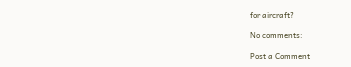for aircraft?

No comments:

Post a Comment